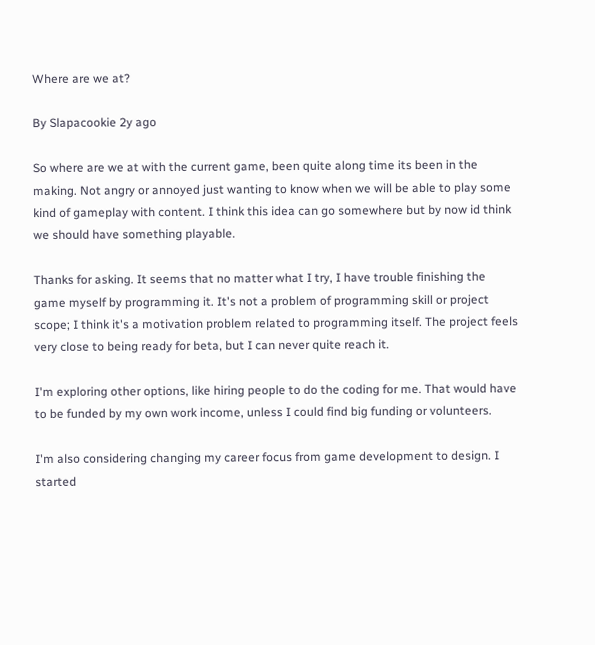Where are we at?

By Slapacookie 2y ago

So where are we at with the current game, been quite along time its been in the making. Not angry or annoyed just wanting to know when we will be able to play some kind of gameplay with content. I think this idea can go somewhere but by now id think we should have something playable.

Thanks for asking. It seems that no matter what I try, I have trouble finishing the game myself by programming it. It's not a problem of programming skill or project scope; I think it's a motivation problem related to programming itself. The project feels very close to being ready for beta, but I can never quite reach it.

I'm exploring other options, like hiring people to do the coding for me. That would have to be funded by my own work income, unless I could find big funding or volunteers.

I'm also considering changing my career focus from game development to design. I started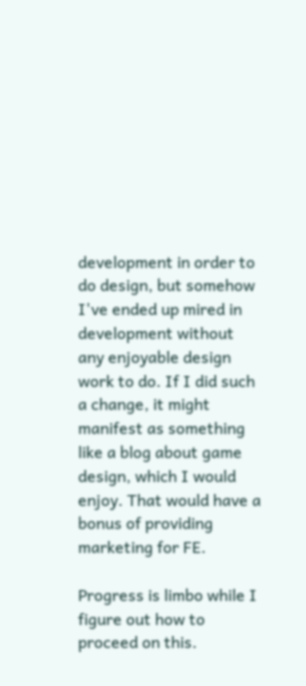development in order to do design, but somehow I've ended up mired in development without any enjoyable design work to do. If I did such a change, it might manifest as something like a blog about game design, which I would enjoy. That would have a bonus of providing marketing for FE.

Progress is limbo while I figure out how to proceed on this.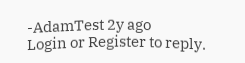-AdamTest 2y ago
Login or Register to reply.